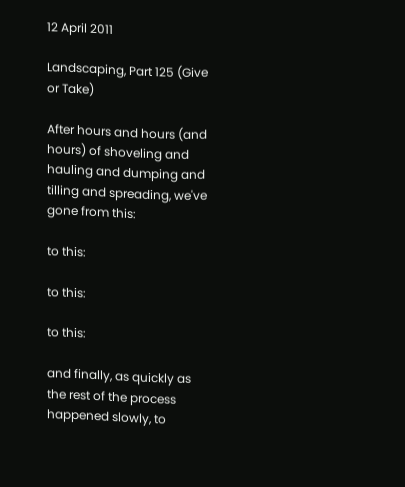12 April 2011

Landscaping, Part 125 (Give or Take)

After hours and hours (and hours) of shoveling and hauling and dumping and tilling and spreading, we've gone from this:

to this:

to this:

to this:

and finally, as quickly as the rest of the process happened slowly, to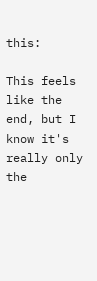this:

This feels like the end, but I know it's really only the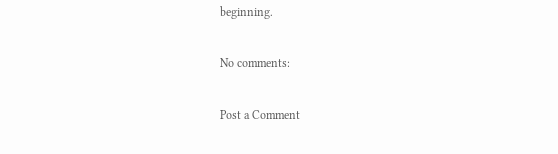beginning.

No comments:

Post a Comment